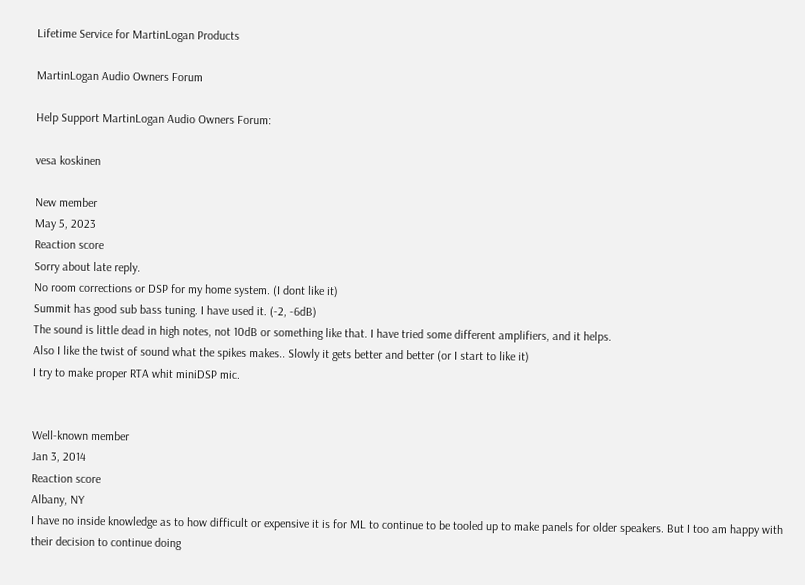Lifetime Service for MartinLogan Products

MartinLogan Audio Owners Forum

Help Support MartinLogan Audio Owners Forum:

vesa koskinen

New member
May 5, 2023
Reaction score
Sorry about late reply.
No room corrections or DSP for my home system. (I dont like it)
Summit has good sub bass tuning. I have used it. (-2, -6dB)
The sound is little dead in high notes, not 10dB or something like that. I have tried some different amplifiers, and it helps.
Also I like the twist of sound what the spikes makes.. Slowly it gets better and better (or I start to like it)
I try to make proper RTA whit miniDSP mic.


Well-known member
Jan 3, 2014
Reaction score
Albany, NY
I have no inside knowledge as to how difficult or expensive it is for ML to continue to be tooled up to make panels for older speakers. But I too am happy with their decision to continue doing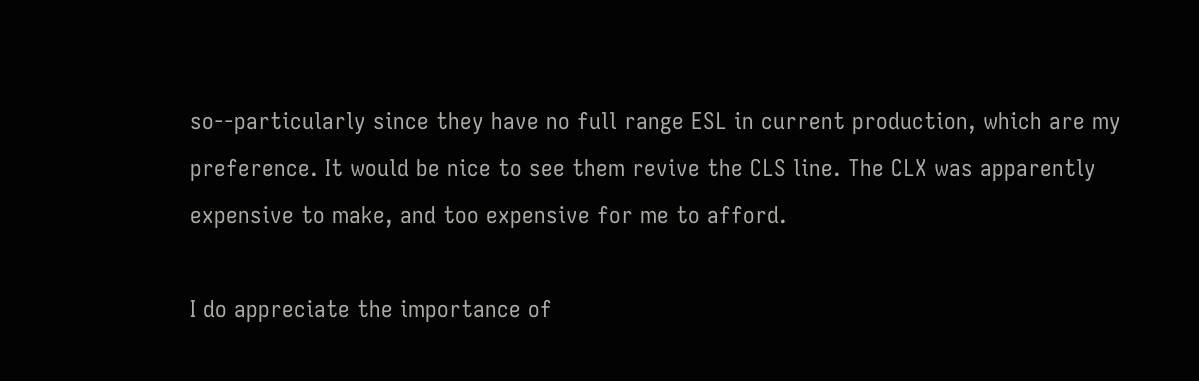so--particularly since they have no full range ESL in current production, which are my preference. It would be nice to see them revive the CLS line. The CLX was apparently expensive to make, and too expensive for me to afford.

I do appreciate the importance of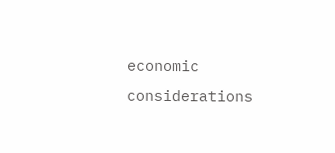economic considerations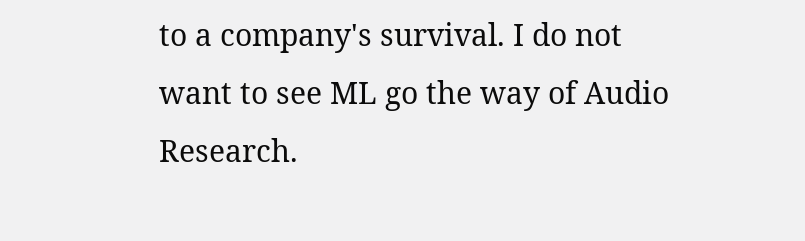to a company's survival. I do not want to see ML go the way of Audio Research.